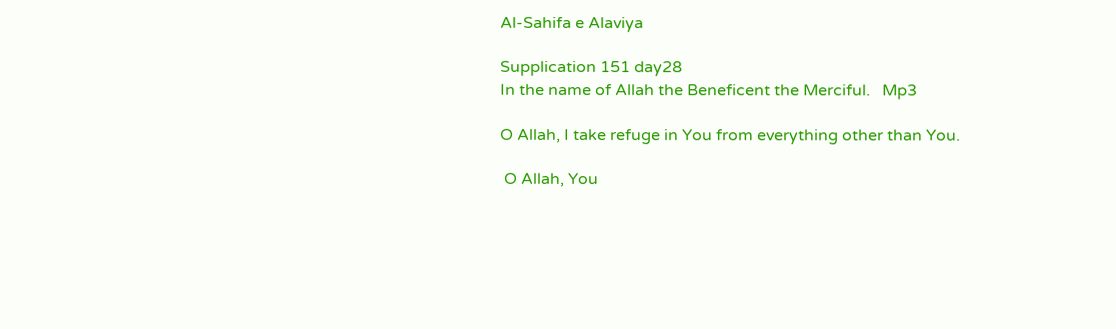Al-Sahifa e Alaviya

Supplication 151 day28
In the name of Allah the Beneficent the Merciful.   Mp3

O Allah, I take refuge in You from everything other than You.

 O Allah, You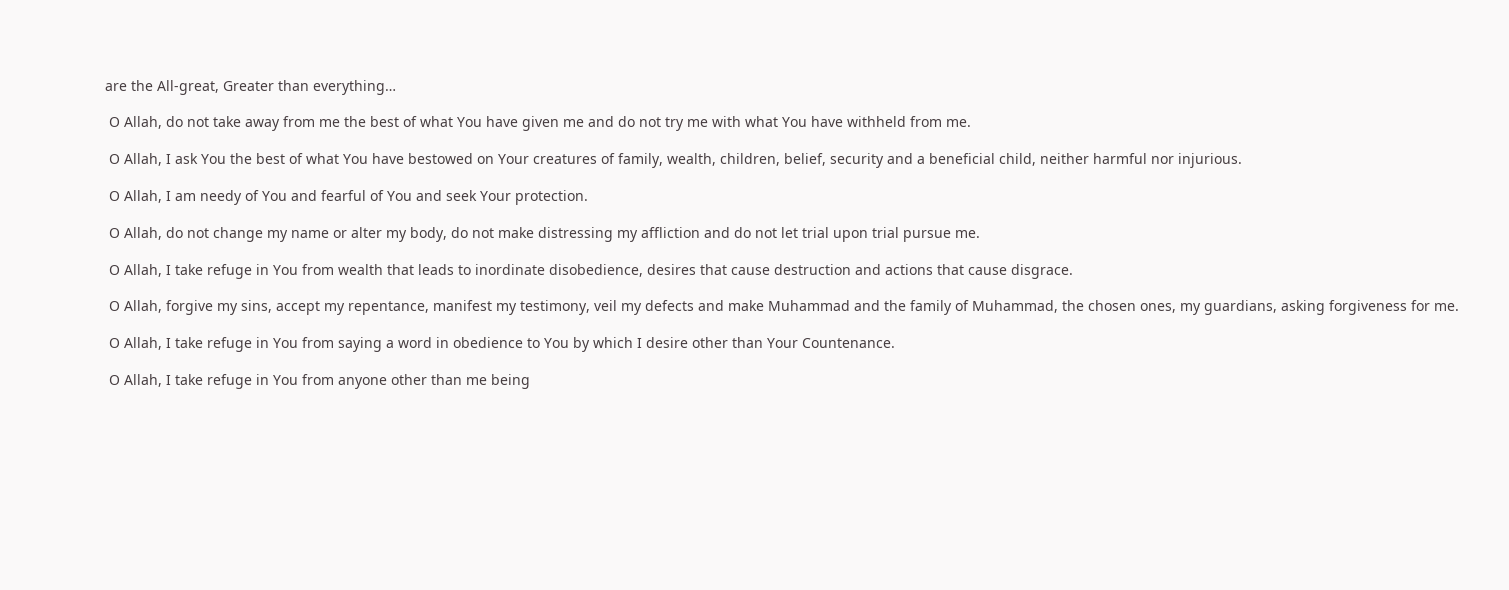are the All-great, Greater than everything…

 O Allah, do not take away from me the best of what You have given me and do not try me with what You have withheld from me.

 O Allah, I ask You the best of what You have bestowed on Your creatures of family, wealth, children, belief, security and a beneficial child, neither harmful nor injurious.

 O Allah, I am needy of You and fearful of You and seek Your protection.

 O Allah, do not change my name or alter my body, do not make distressing my affliction and do not let trial upon trial pursue me.

 O Allah, I take refuge in You from wealth that leads to inordinate disobedience, desires that cause destruction and actions that cause disgrace.

 O Allah, forgive my sins, accept my repentance, manifest my testimony, veil my defects and make Muhammad and the family of Muhammad, the chosen ones, my guardians, asking forgiveness for me.

 O Allah, I take refuge in You from saying a word in obedience to You by which I desire other than Your Countenance.

 O Allah, I take refuge in You from anyone other than me being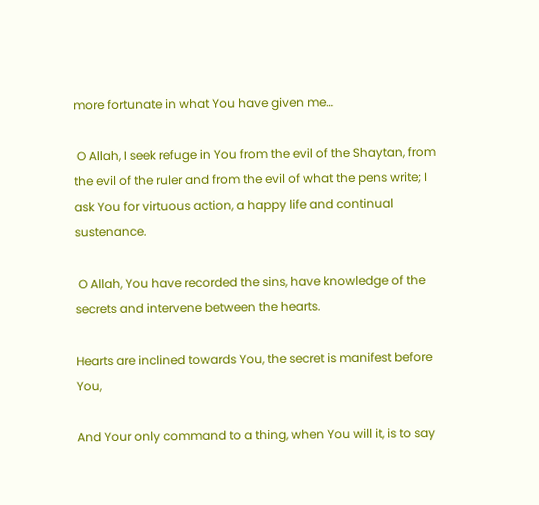more fortunate in what You have given me…

 O Allah, I seek refuge in You from the evil of the Shaytan, from the evil of the ruler and from the evil of what the pens write; I ask You for virtuous action, a happy life and continual sustenance.

 O Allah, You have recorded the sins, have knowledge of the secrets and intervene between the hearts.

Hearts are inclined towards You, the secret is manifest before You,

And Your only command to a thing, when You will it, is to say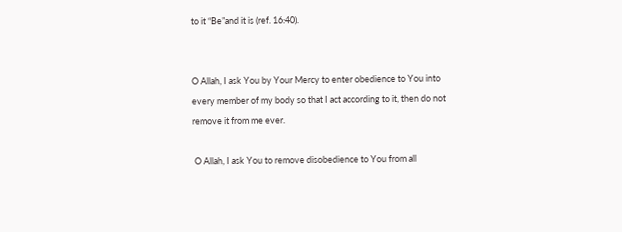to it “Be”and it is (ref. 16:40).


O Allah, I ask You by Your Mercy to enter obedience to You into every member of my body so that I act according to it, then do not remove it from me ever.

 O Allah, I ask You to remove disobedience to You from all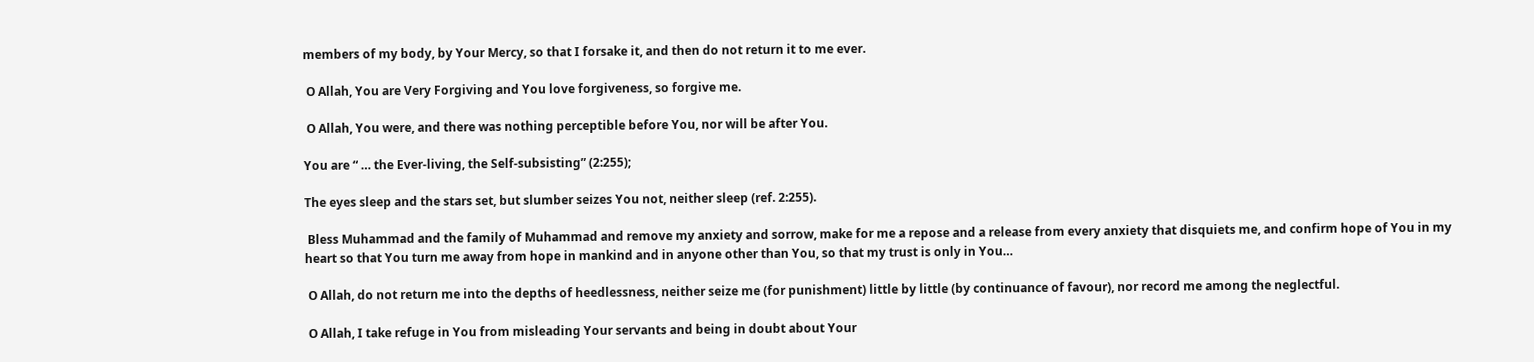members of my body, by Your Mercy, so that I forsake it, and then do not return it to me ever.

 O Allah, You are Very Forgiving and You love forgiveness, so forgive me.

 O Allah, You were, and there was nothing perceptible before You, nor will be after You.

You are “ … the Ever-living, the Self-subsisting” (2:255);

The eyes sleep and the stars set, but slumber seizes You not, neither sleep (ref. 2:255).

 Bless Muhammad and the family of Muhammad and remove my anxiety and sorrow, make for me a repose and a release from every anxiety that disquiets me, and confirm hope of You in my heart so that You turn me away from hope in mankind and in anyone other than You, so that my trust is only in You…

 O Allah, do not return me into the depths of heedlessness, neither seize me (for punishment) little by little (by continuance of favour), nor record me among the neglectful.

 O Allah, I take refuge in You from misleading Your servants and being in doubt about Your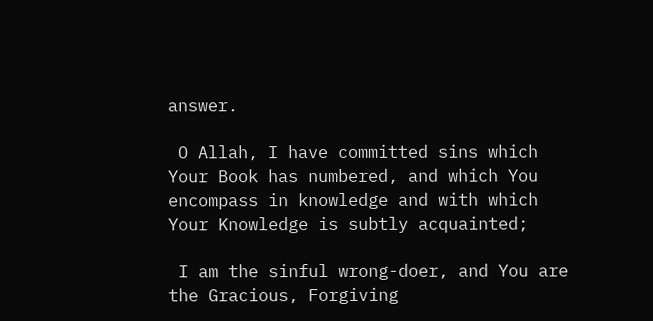answer.

 O Allah, I have committed sins which Your Book has numbered, and which You encompass in knowledge and with which Your Knowledge is subtly acquainted;

 I am the sinful wrong-doer, and You are the Gracious, Forgiving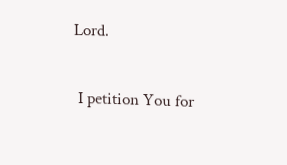Lord.

 I petition You for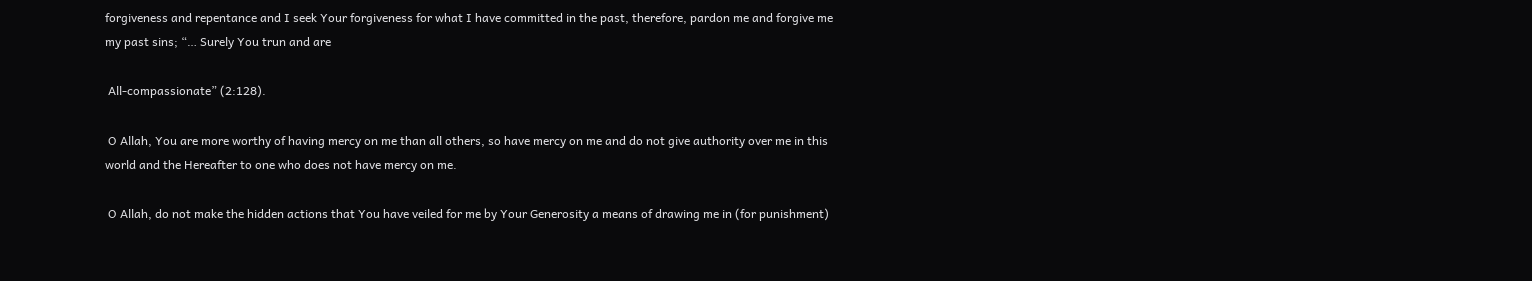forgiveness and repentance and I seek Your forgiveness for what I have committed in the past, therefore, pardon me and forgive me my past sins; “… Surely You trun and are

 All-compassionate” (2:128).

 O Allah, You are more worthy of having mercy on me than all others, so have mercy on me and do not give authority over me in this world and the Hereafter to one who does not have mercy on me.

 O Allah, do not make the hidden actions that You have veiled for me by Your Generosity a means of drawing me in (for punishment)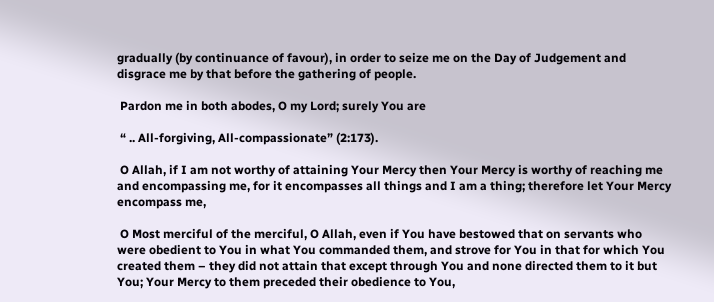gradually (by continuance of favour), in order to seize me on the Day of Judgement and disgrace me by that before the gathering of people.

 Pardon me in both abodes, O my Lord; surely You are

 “ .. All-forgiving, All-compassionate” (2:173).

 O Allah, if I am not worthy of attaining Your Mercy then Your Mercy is worthy of reaching me and encompassing me, for it encompasses all things and I am a thing; therefore let Your Mercy encompass me,

 O Most merciful of the merciful, O Allah, even if You have bestowed that on servants who were obedient to You in what You commanded them, and strove for You in that for which You created them – they did not attain that except through You and none directed them to it but You; Your Mercy to them preceded their obedience to You,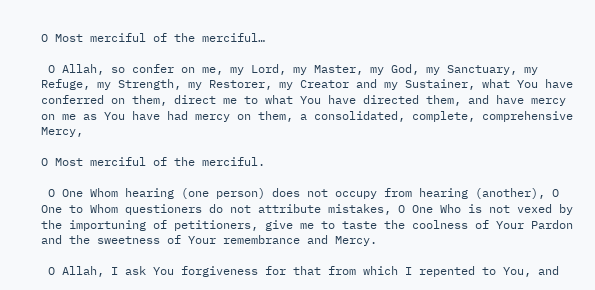O Most merciful of the merciful…

 O Allah, so confer on me, my Lord, my Master, my God, my Sanctuary, my Refuge, my Strength, my Restorer, my Creator and my Sustainer, what You have conferred on them, direct me to what You have directed them, and have mercy on me as You have had mercy on them, a consolidated, complete, comprehensive Mercy,

O Most merciful of the merciful.

 O One Whom hearing (one person) does not occupy from hearing (another), O One to Whom questioners do not attribute mistakes, O One Who is not vexed by the importuning of petitioners, give me to taste the coolness of Your Pardon and the sweetness of Your remembrance and Mercy.

 O Allah, I ask You forgiveness for that from which I repented to You, and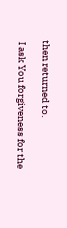then returned to.

 I ask You forgiveness for the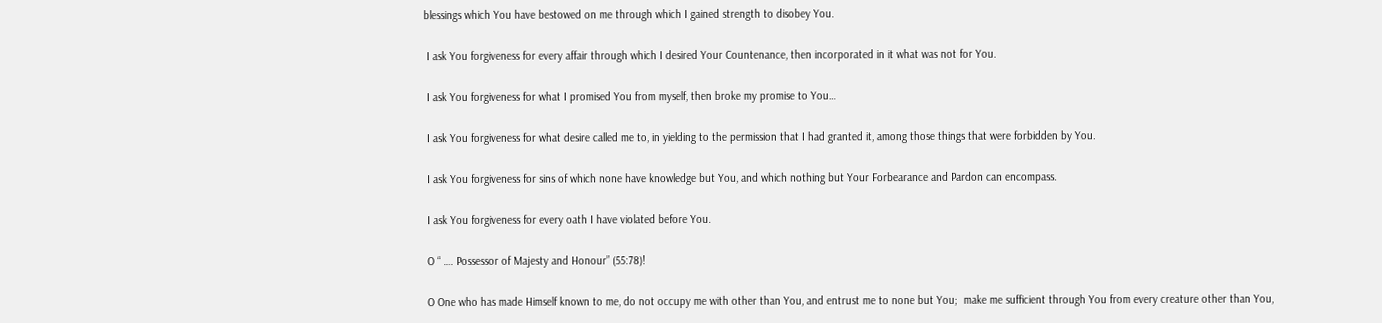blessings which You have bestowed on me through which I gained strength to disobey You.

 I ask You forgiveness for every affair through which I desired Your Countenance, then incorporated in it what was not for You.

 I ask You forgiveness for what I promised You from myself, then broke my promise to You…

 I ask You forgiveness for what desire called me to, in yielding to the permission that I had granted it, among those things that were forbidden by You.

 I ask You forgiveness for sins of which none have knowledge but You, and which nothing but Your Forbearance and Pardon can encompass.

 I ask You forgiveness for every oath I have violated before You.

 O “ …. Possessor of Majesty and Honour” (55:78)!

 O One who has made Himself known to me, do not occupy me with other than You, and entrust me to none but You;  make me sufficient through You from every creature other than You,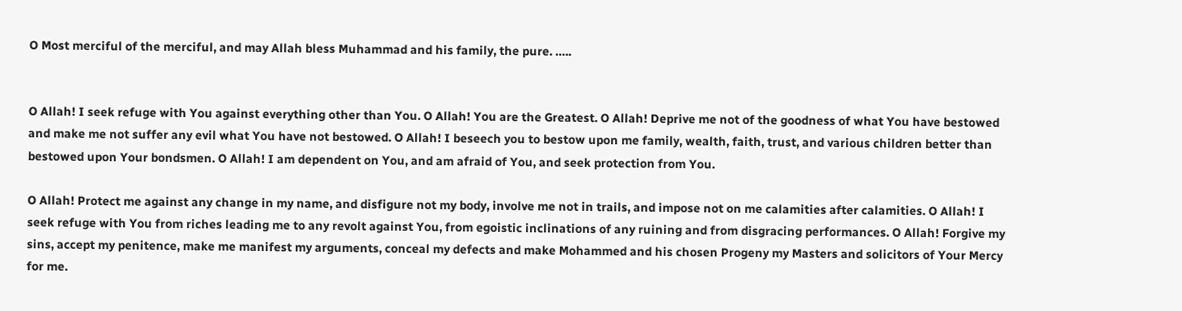O Most merciful of the merciful, and may Allah bless Muhammad and his family, the pure. …..


O Allah! I seek refuge with You against everything other than You. O Allah! You are the Greatest. O Allah! Deprive me not of the goodness of what You have bestowed and make me not suffer any evil what You have not bestowed. O Allah! I beseech you to bestow upon me family, wealth, faith, trust, and various children better than bestowed upon Your bondsmen. O Allah! I am dependent on You, and am afraid of You, and seek protection from You.

O Allah! Protect me against any change in my name, and disfigure not my body, involve me not in trails, and impose not on me calamities after calamities. O Allah! I seek refuge with You from riches leading me to any revolt against You, from egoistic inclinations of any ruining and from disgracing performances. O Allah! Forgive my sins, accept my penitence, make me manifest my arguments, conceal my defects and make Mohammed and his chosen Progeny my Masters and solicitors of Your Mercy for me.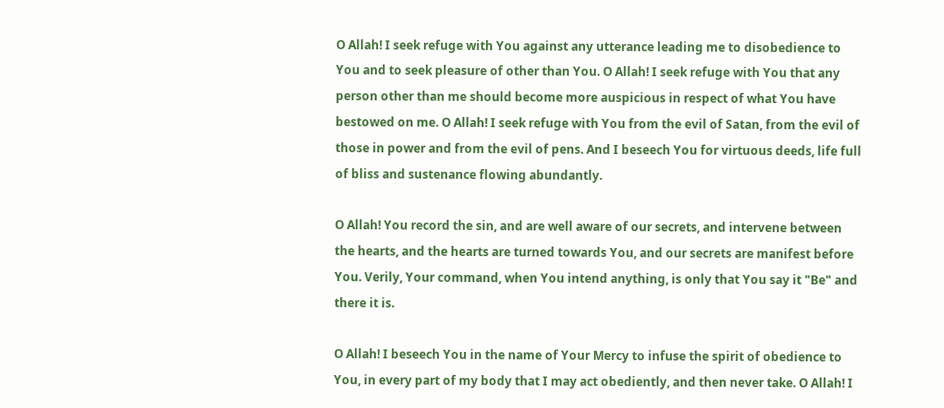O Allah! I seek refuge with You against any utterance leading me to disobedience to You and to seek pleasure of other than You. O Allah! I seek refuge with You that any person other than me should become more auspicious in respect of what You have bestowed on me. O Allah! I seek refuge with You from the evil of Satan, from the evil of those in power and from the evil of pens. And I beseech You for virtuous deeds, life full of bliss and sustenance flowing abundantly.

O Allah! You record the sin, and are well aware of our secrets, and intervene between the hearts, and the hearts are turned towards You, and our secrets are manifest before You. Verily, Your command, when You intend anything, is only that You say it "Be" and there it is.

O Allah! I beseech You in the name of Your Mercy to infuse the spirit of obedience to You, in every part of my body that I may act obediently, and then never take. O Allah! I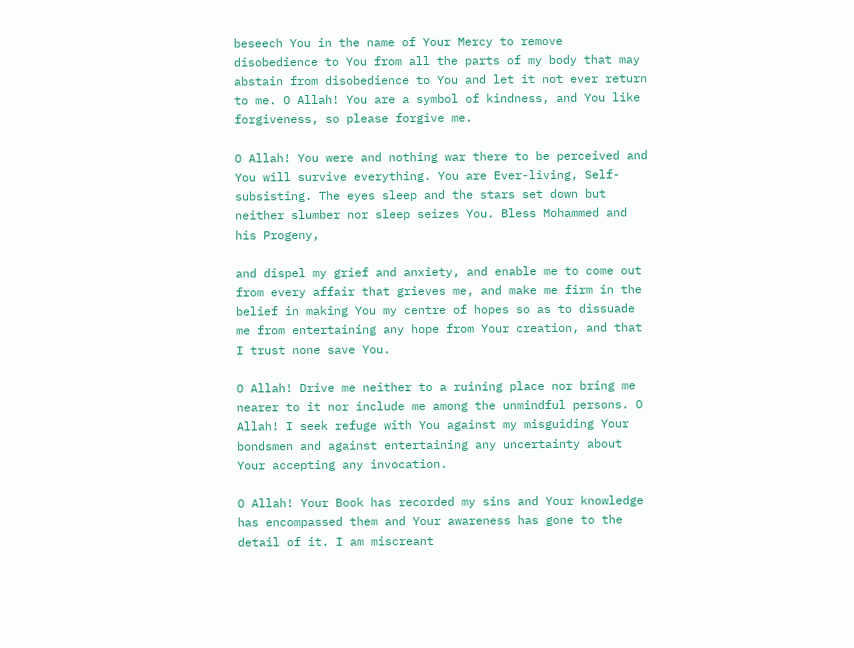beseech You in the name of Your Mercy to remove disobedience to You from all the parts of my body that may abstain from disobedience to You and let it not ever return to me. O Allah! You are a symbol of kindness, and You like forgiveness, so please forgive me.

O Allah! You were and nothing war there to be perceived and You will survive everything. You are Ever-living, Self-subsisting. The eyes sleep and the stars set down but neither slumber nor sleep seizes You. Bless Mohammed and his Progeny,

and dispel my grief and anxiety, and enable me to come out from every affair that grieves me, and make me firm in the belief in making You my centre of hopes so as to dissuade me from entertaining any hope from Your creation, and that I trust none save You.

O Allah! Drive me neither to a ruining place nor bring me nearer to it nor include me among the unmindful persons. O Allah! I seek refuge with You against my misguiding Your bondsmen and against entertaining any uncertainty about Your accepting any invocation.

O Allah! Your Book has recorded my sins and Your knowledge has encompassed them and Your awareness has gone to the detail of it. I am miscreant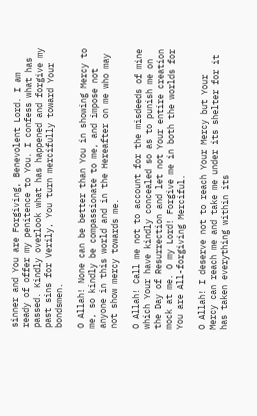sinner and You are Forgiving, Benevolent Lord. I am ready of offer my penitence to You. I confess what has passed. Kindly overlook what has happened and forgive my past sins for Verily, You turn mercifully toward Your bondsmen.

O Allah! None can be better than You in showing Mercy to me, so kindly be compassionate to me, and impose not anyone in this world and in the Hereafter on me who may not show mercy towards me.

O Allah! Call me not to account for the misdeeds of mine which Your have kindly concealed so as to punish me on the Day of Resurrection and let not Your entire creation mock at me. O my Lord! Forgive me in both the worlds for You are All-forgiving Merciful.

O Allah! I deserve not to reach Your Mercy but Your Mercy can reach me and take me under its shelter for it has taken everything within its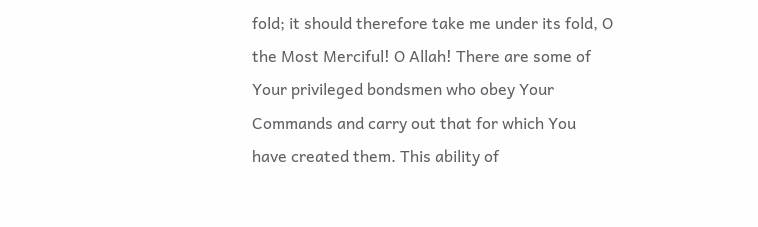fold; it should therefore take me under its fold, O the Most Merciful! O Allah! There are some of Your privileged bondsmen who obey Your Commands and carry out that for which You have created them. This ability of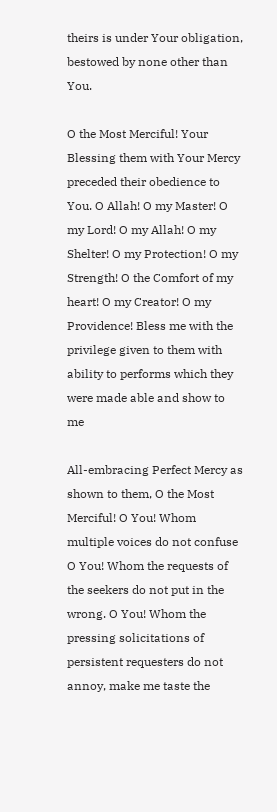theirs is under Your obligation, bestowed by none other than You.

O the Most Merciful! Your Blessing them with Your Mercy preceded their obedience to You. O Allah! O my Master! O my Lord! O my Allah! O my Shelter! O my Protection! O my Strength! O the Comfort of my heart! O my Creator! O my Providence! Bless me with the privilege given to them with ability to performs which they were made able and show to me

All-embracing Perfect Mercy as shown to them, O the Most Merciful! O You! Whom multiple voices do not confuse O You! Whom the requests of the seekers do not put in the wrong. O You! Whom the pressing solicitations of persistent requesters do not annoy, make me taste the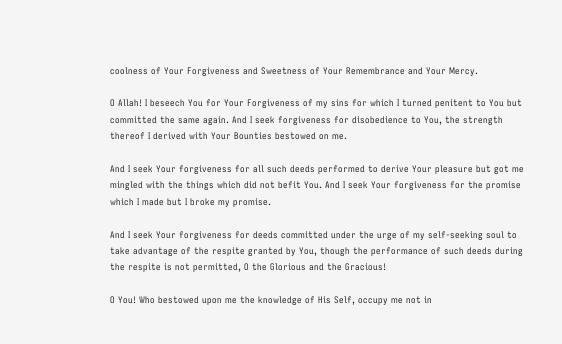coolness of Your Forgiveness and Sweetness of Your Remembrance and Your Mercy.

O Allah! I beseech You for Your Forgiveness of my sins for which I turned penitent to You but committed the same again. And I seek forgiveness for disobedience to You, the strength thereof I derived with Your Bounties bestowed on me.

And I seek Your forgiveness for all such deeds performed to derive Your pleasure but got me mingled with the things which did not befit You. And I seek Your forgiveness for the promise which I made but I broke my promise.

And I seek Your forgiveness for deeds committed under the urge of my self-seeking soul to take advantage of the respite granted by You, though the performance of such deeds during the respite is not permitted, O the Glorious and the Gracious!

O You! Who bestowed upon me the knowledge of His Self, occupy me not in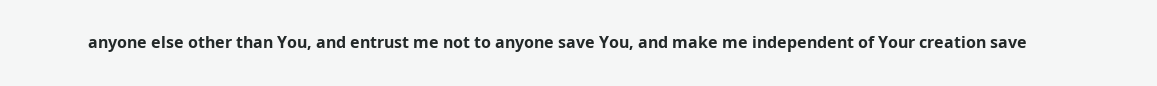anyone else other than You, and entrust me not to anyone save You, and make me independent of Your creation save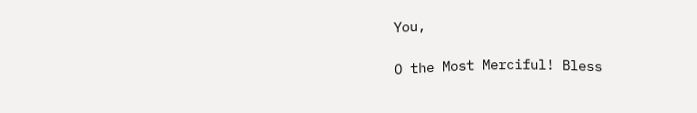You,

O the Most Merciful! Bless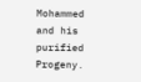Mohammed and his purified Progeny.